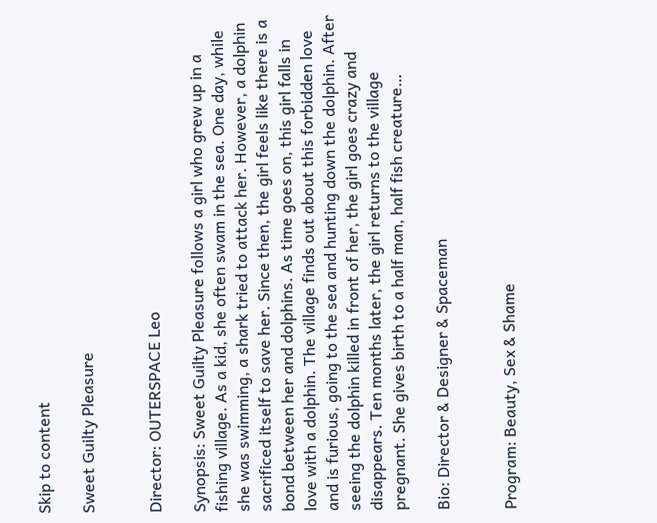Skip to content

Sweet Guilty Pleasure


Director: OUTERSPACE Leo

Synopsis: Sweet Guilty Pleasure follows a girl who grew up in a fishing village. As a kid, she often swam in the sea. One day, while she was swimming, a shark tried to attack her. However, a dolphin sacrificed itself to save her. Since then, the girl feels like there is a bond between her and dolphins. As time goes on, this girl falls in love with a dolphin. The village finds out about this forbidden love and is furious, going to the sea and hunting down the dolphin. After seeing the dolphin killed in front of her, the girl goes crazy and disappears. Ten months later, the girl returns to the village pregnant. She gives birth to a half man, half fish creature…

Bio: Director & Designer & Spaceman


Program: Beauty, Sex & Shame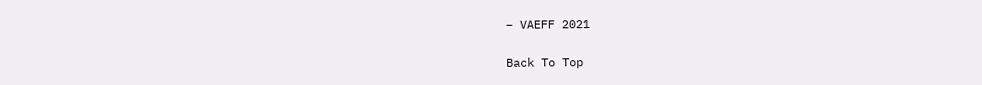– VAEFF 2021

Back To Top